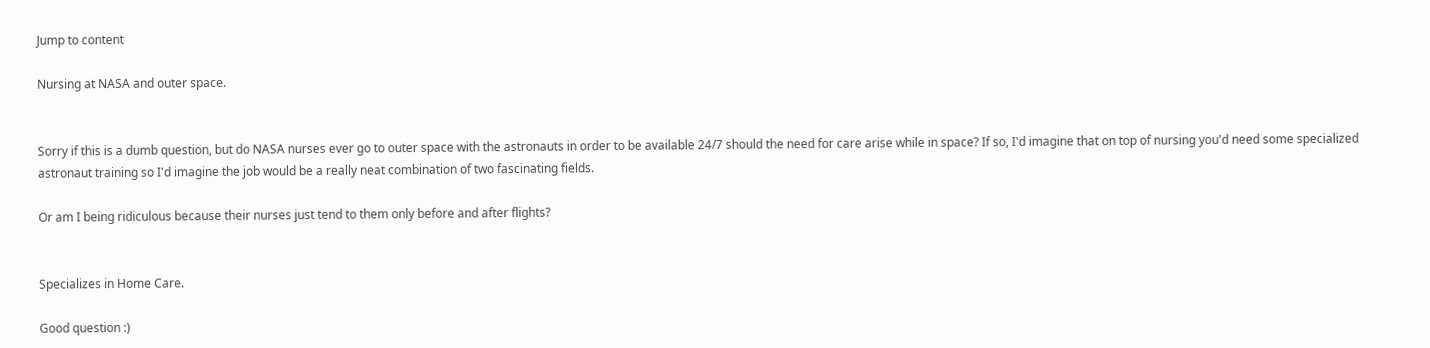Jump to content

Nursing at NASA and outer space.


Sorry if this is a dumb question, but do NASA nurses ever go to outer space with the astronauts in order to be available 24/7 should the need for care arise while in space? If so, I'd imagine that on top of nursing you'd need some specialized astronaut training so I'd imagine the job would be a really neat combination of two fascinating fields.

Or am I being ridiculous because their nurses just tend to them only before and after flights?


Specializes in Home Care.

Good question :)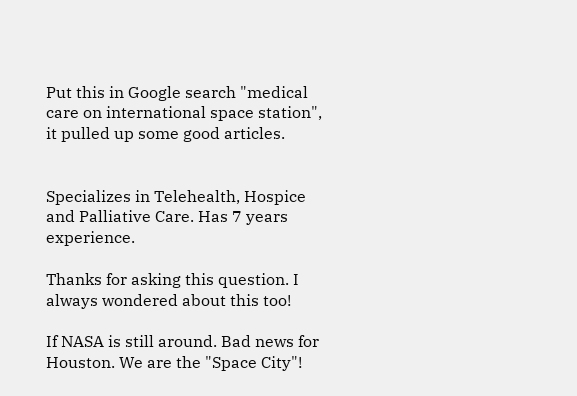Put this in Google search "medical care on international space station", it pulled up some good articles.


Specializes in Telehealth, Hospice and Palliative Care. Has 7 years experience.

Thanks for asking this question. I always wondered about this too!

If NASA is still around. Bad news for Houston. We are the "Space City"!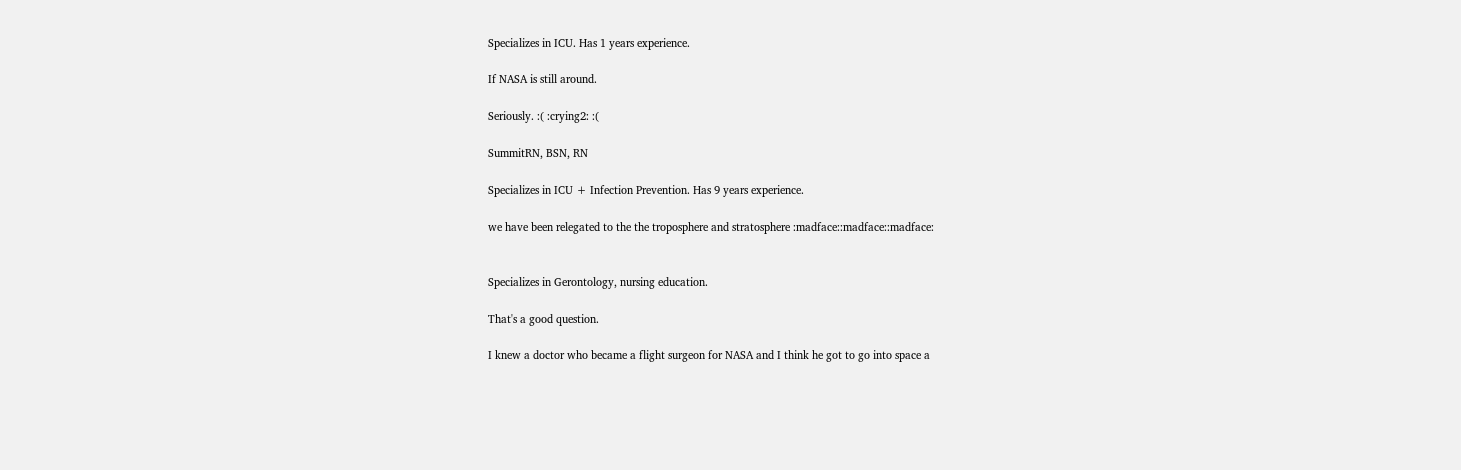Specializes in ICU. Has 1 years experience.

If NASA is still around.

Seriously. :( :crying2: :(

SummitRN, BSN, RN

Specializes in ICU + Infection Prevention. Has 9 years experience.

we have been relegated to the the troposphere and stratosphere :madface::madface::madface:


Specializes in Gerontology, nursing education.

That's a good question.

I knew a doctor who became a flight surgeon for NASA and I think he got to go into space a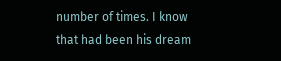number of times. I know that had been his dream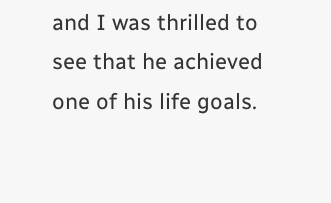and I was thrilled to see that he achieved one of his life goals.